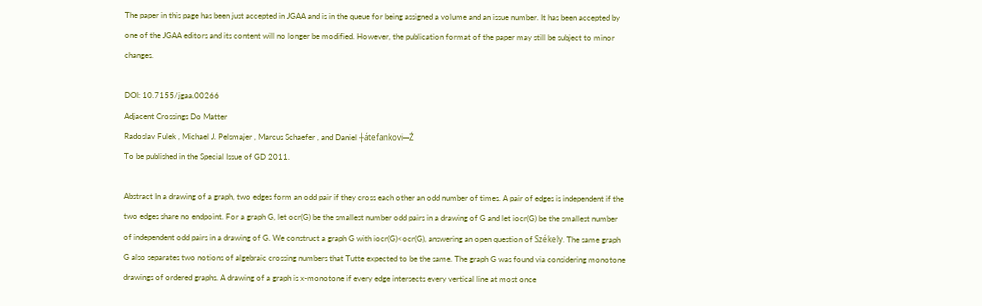The paper in this page has been just accepted in JGAA and is in the queue for being assigned a volume and an issue number. It has been accepted by one of the JGAA editors and its content will no longer be modified. However, the publication format of the paper may still be subject to minor changes.

DOI: 10.7155/jgaa.00266
Adjacent Crossings Do Matter
Radoslav Fulek , Michael J. Pelsmajer , Marcus Schaefer , and Daniel ┼átefankovi─Ź
To be published in the Special Issue of GD 2011.

Abstract In a drawing of a graph, two edges form an odd pair if they cross each other an odd number of times. A pair of edges is independent if the two edges share no endpoint. For a graph G, let ocr(G) be the smallest number odd pairs in a drawing of G and let iocr(G) be the smallest number of independent odd pairs in a drawing of G. We construct a graph G with iocr(G)<ocr(G), answering an open question of Székely. The same graph G also separates two notions of algebraic crossing numbers that Tutte expected to be the same. The graph G was found via considering monotone drawings of ordered graphs. A drawing of a graph is x-monotone if every edge intersects every vertical line at most once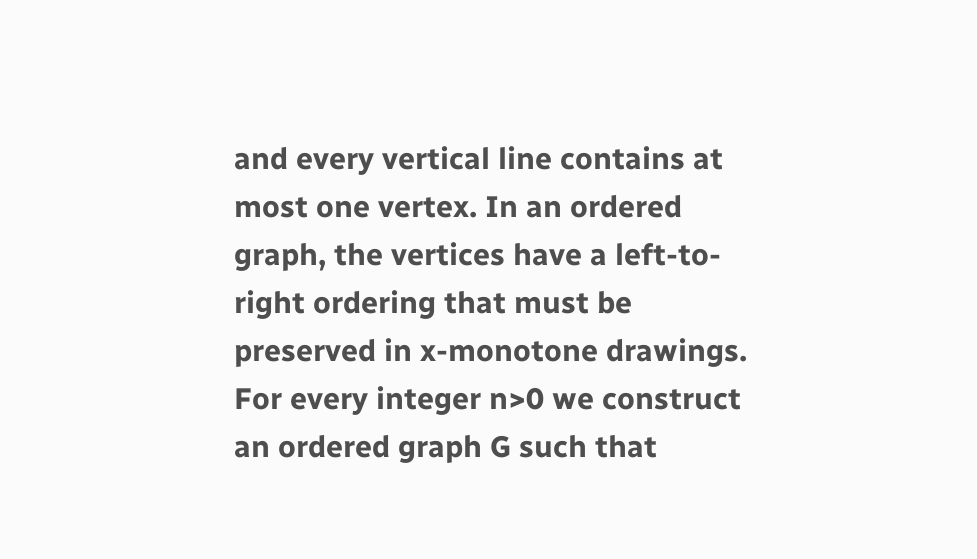and every vertical line contains at most one vertex. In an ordered graph, the vertices have a left-to-right ordering that must be preserved in x-monotone drawings. For every integer n>0 we construct an ordered graph G such that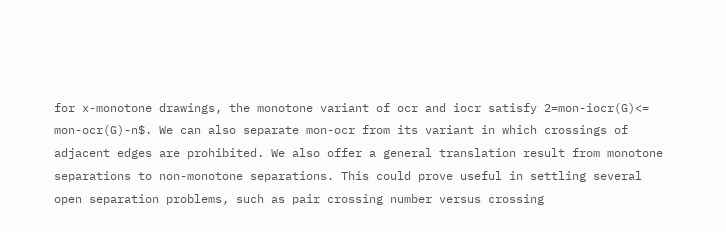for x-monotone drawings, the monotone variant of ocr and iocr satisfy 2=mon-iocr(G)<= mon-ocr(G)-n$. We can also separate mon-ocr from its variant in which crossings of adjacent edges are prohibited. We also offer a general translation result from monotone separations to non-monotone separations. This could prove useful in settling several open separation problems, such as pair crossing number versus crossing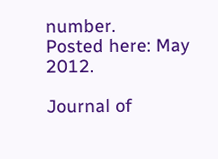number.
Posted here: May 2012.

Journal of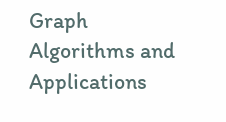Graph Algorithms and Applications